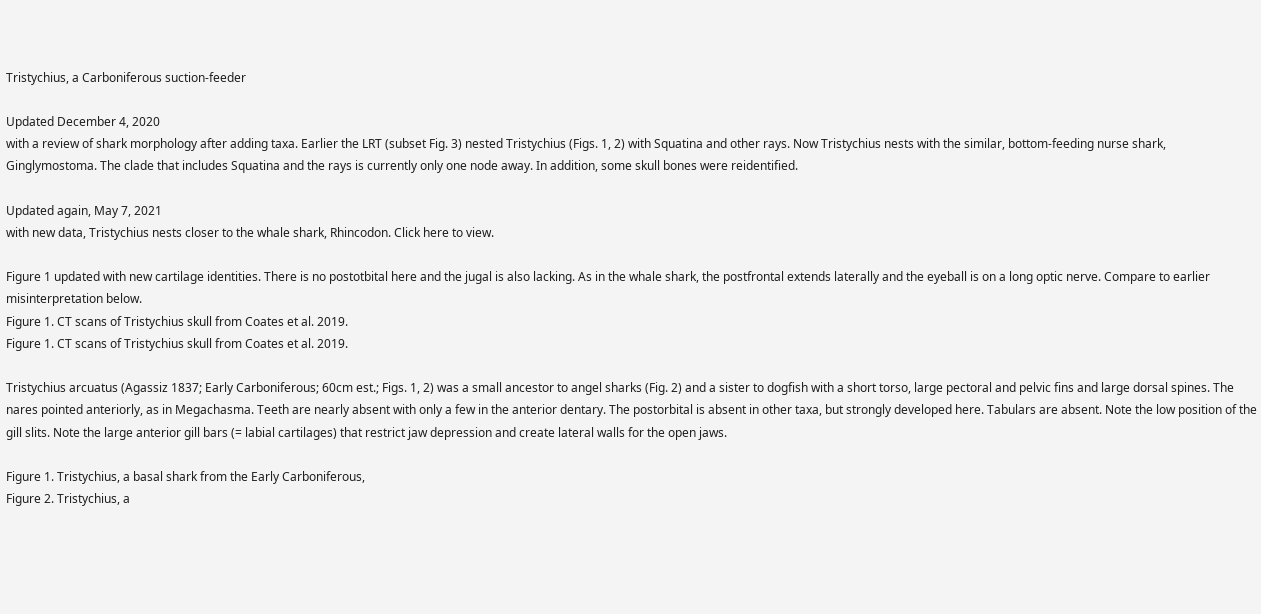Tristychius, a Carboniferous suction-feeder

Updated December 4, 2020
with a review of shark morphology after adding taxa. Earlier the LRT (subset Fig. 3) nested Tristychius (Figs. 1, 2) with Squatina and other rays. Now Tristychius nests with the similar, bottom-feeding nurse shark, Ginglymostoma. The clade that includes Squatina and the rays is currently only one node away. In addition, some skull bones were reidentified.

Updated again, May 7, 2021
with new data, Tristychius nests closer to the whale shark, Rhincodon. Click here to view.

Figure 1 updated with new cartilage identities. There is no postotbital here and the jugal is also lacking. As in the whale shark, the postfrontal extends laterally and the eyeball is on a long optic nerve. Compare to earlier misinterpretation below.
Figure 1. CT scans of Tristychius skull from Coates et al. 2019.
Figure 1. CT scans of Tristychius skull from Coates et al. 2019.

Tristychius arcuatus (Agassiz 1837; Early Carboniferous; 60cm est.; Figs. 1, 2) was a small ancestor to angel sharks (Fig. 2) and a sister to dogfish with a short torso, large pectoral and pelvic fins and large dorsal spines. The nares pointed anteriorly, as in Megachasma. Teeth are nearly absent with only a few in the anterior dentary. The postorbital is absent in other taxa, but strongly developed here. Tabulars are absent. Note the low position of the gill slits. Note the large anterior gill bars (= labial cartilages) that restrict jaw depression and create lateral walls for the open jaws.

Figure 1. Tristychius, a basal shark from the Early Carboniferous,
Figure 2. Tristychius, a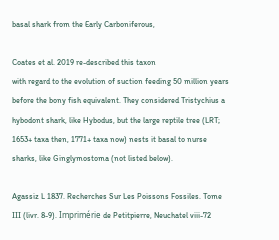basal shark from the Early Carboniferous,

Coates et al. 2019 re-described this taxon
with regard to the evolution of suction feeding 50 million years before the bony fish equivalent. They considered Tristychius a hybodont shark, like Hybodus, but the large reptile tree (LRT; 1653+ taxa then, 1771+ taxa now) nests it basal to nurse sharks, like Ginglymostoma (not listed below).

Agassiz L 1837. Recherches Sur Les Poissons Fossiles. Tome III (livr. 8-9). Imprimérie de Petitpierre, Neuchatel viii-72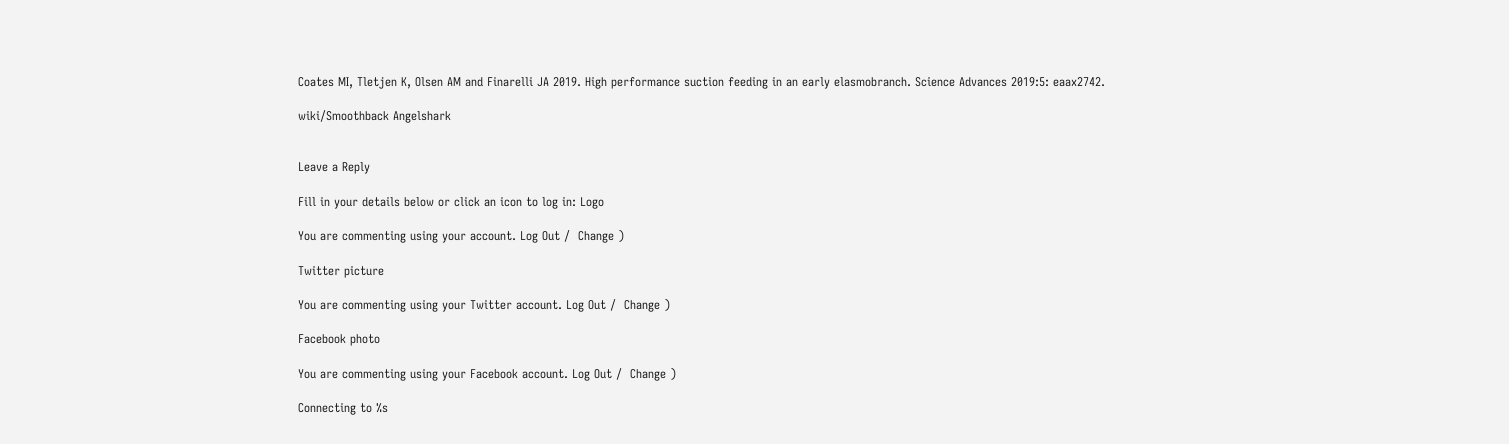Coates MI, Tletjen K, Olsen AM and Finarelli JA 2019. High performance suction feeding in an early elasmobranch. Science Advances 2019:5: eaax2742.

wiki/Smoothback Angelshark


Leave a Reply

Fill in your details below or click an icon to log in: Logo

You are commenting using your account. Log Out /  Change )

Twitter picture

You are commenting using your Twitter account. Log Out /  Change )

Facebook photo

You are commenting using your Facebook account. Log Out /  Change )

Connecting to %s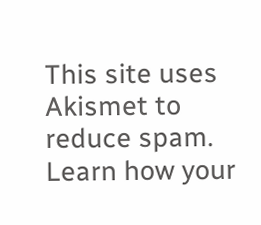This site uses Akismet to reduce spam. Learn how your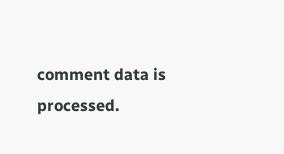comment data is processed.